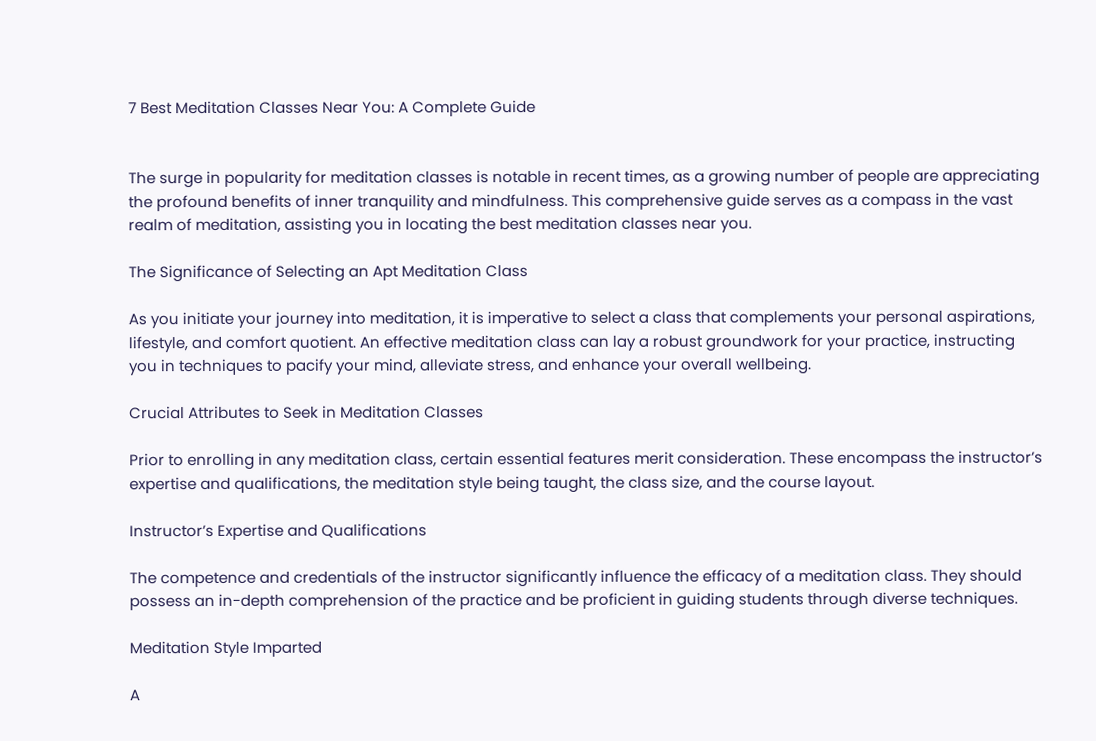7 Best Meditation Classes Near You: A Complete Guide


The surge in popularity for meditation classes is notable in recent times, as a growing number of people are appreciating the profound benefits of inner tranquility and mindfulness. This comprehensive guide serves as a compass in the vast realm of meditation, assisting you in locating the best meditation classes near you.

The Significance of Selecting an Apt Meditation Class

As you initiate your journey into meditation, it is imperative to select a class that complements your personal aspirations, lifestyle, and comfort quotient. An effective meditation class can lay a robust groundwork for your practice, instructing you in techniques to pacify your mind, alleviate stress, and enhance your overall wellbeing.

Crucial Attributes to Seek in Meditation Classes

Prior to enrolling in any meditation class, certain essential features merit consideration. These encompass the instructor’s expertise and qualifications, the meditation style being taught, the class size, and the course layout.

Instructor’s Expertise and Qualifications

The competence and credentials of the instructor significantly influence the efficacy of a meditation class. They should possess an in-depth comprehension of the practice and be proficient in guiding students through diverse techniques.

Meditation Style Imparted

A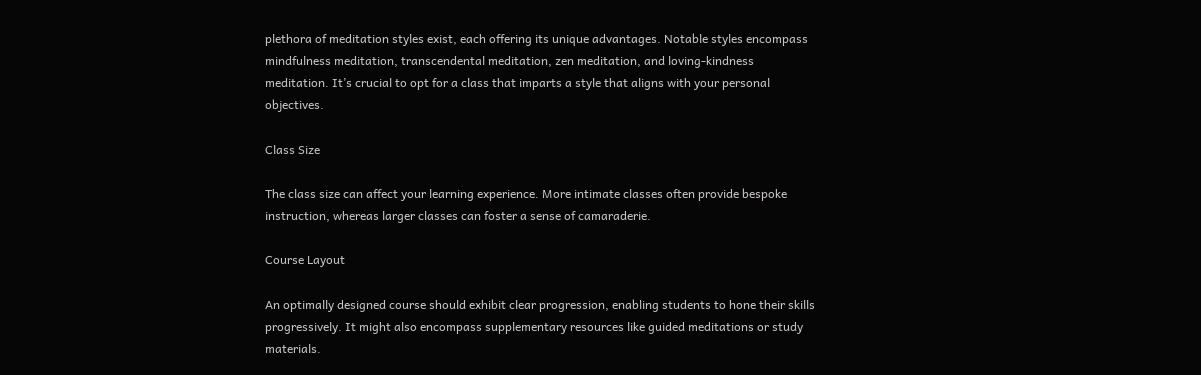plethora of meditation styles exist, each offering its unique advantages. Notable styles encompass mindfulness meditation, transcendental meditation, zen meditation, and loving-kindness meditation. It’s crucial to opt for a class that imparts a style that aligns with your personal objectives.

Class Size

The class size can affect your learning experience. More intimate classes often provide bespoke instruction, whereas larger classes can foster a sense of camaraderie.

Course Layout

An optimally designed course should exhibit clear progression, enabling students to hone their skills progressively. It might also encompass supplementary resources like guided meditations or study materials.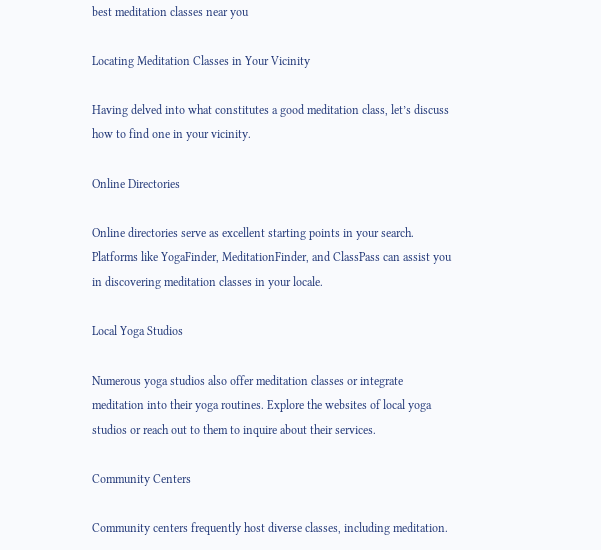best meditation classes near you

Locating Meditation Classes in Your Vicinity

Having delved into what constitutes a good meditation class, let’s discuss how to find one in your vicinity.

Online Directories

Online directories serve as excellent starting points in your search. Platforms like YogaFinder, MeditationFinder, and ClassPass can assist you in discovering meditation classes in your locale.

Local Yoga Studios

Numerous yoga studios also offer meditation classes or integrate meditation into their yoga routines. Explore the websites of local yoga studios or reach out to them to inquire about their services.

Community Centers

Community centers frequently host diverse classes, including meditation.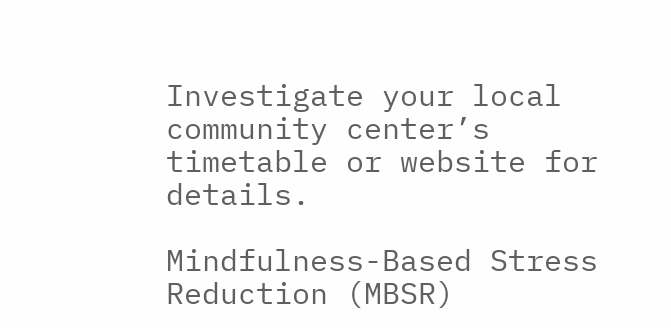Investigate your local community center’s timetable or website for details.

Mindfulness-Based Stress Reduction (MBSR)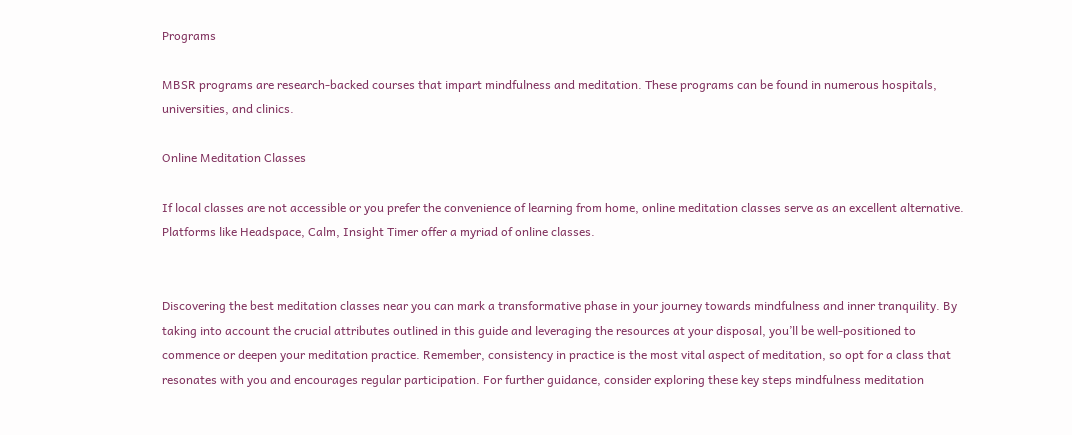Programs

MBSR programs are research-backed courses that impart mindfulness and meditation. These programs can be found in numerous hospitals, universities, and clinics.

Online Meditation Classes

If local classes are not accessible or you prefer the convenience of learning from home, online meditation classes serve as an excellent alternative. Platforms like Headspace, Calm, Insight Timer offer a myriad of online classes.


Discovering the best meditation classes near you can mark a transformative phase in your journey towards mindfulness and inner tranquility. By taking into account the crucial attributes outlined in this guide and leveraging the resources at your disposal, you’ll be well-positioned to commence or deepen your meditation practice. Remember, consistency in practice is the most vital aspect of meditation, so opt for a class that resonates with you and encourages regular participation. For further guidance, consider exploring these key steps mindfulness meditation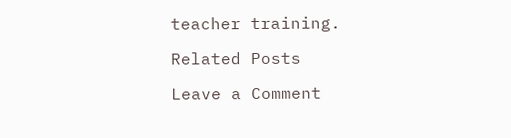teacher training.

Related Posts

Leave a Comment